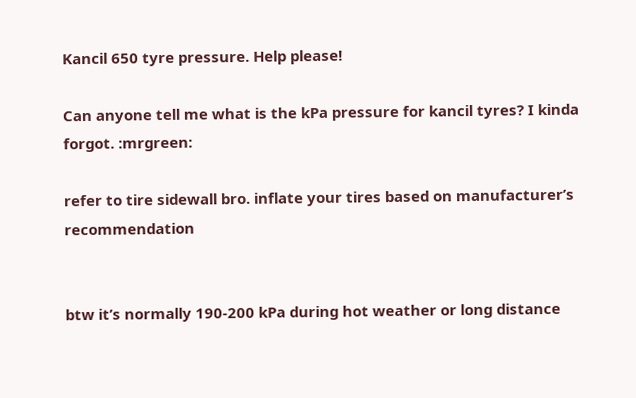Kancil 650 tyre pressure. Help please!

Can anyone tell me what is the kPa pressure for kancil tyres? I kinda forgot. :mrgreen:

refer to tire sidewall bro. inflate your tires based on manufacturer’s recommendation


btw it’s normally 190-200 kPa during hot weather or long distance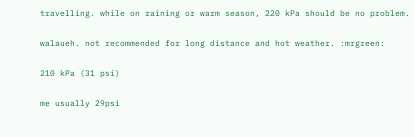travelling. while on raining or warm season, 220 kPa should be no problem.

walaueh. not recommended for long distance and hot weather. :mrgreen:

210 kPa (31 psi)

me usually 29psi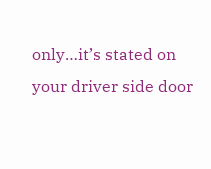only…it’s stated on your driver side door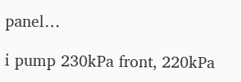panel…

i pump 230kPa front, 220kPa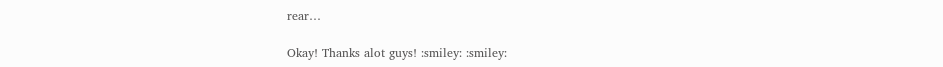rear…

Okay! Thanks alot guys! :smiley: :smiley: